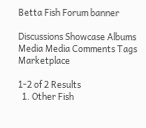Betta Fish Forum banner

Discussions Showcase Albums Media Media Comments Tags Marketplace

1-2 of 2 Results
  1. Other Fish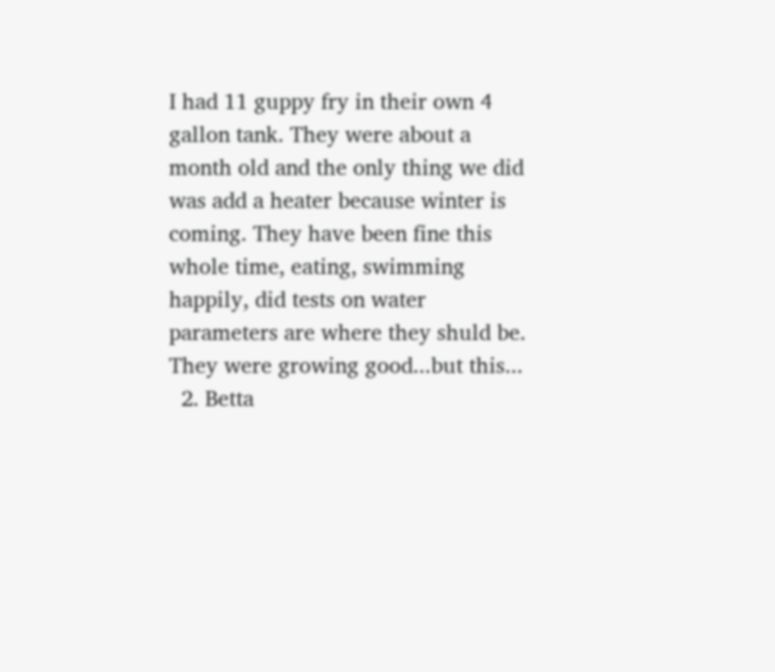I had 11 guppy fry in their own 4 gallon tank. They were about a month old and the only thing we did was add a heater because winter is coming. They have been fine this whole time, eating, swimming happily, did tests on water parameters are where they shuld be. They were growing good...but this...
  2. Betta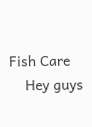Fish Care
    Hey guys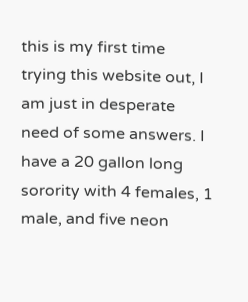this is my first time trying this website out, I am just in desperate need of some answers. I have a 20 gallon long sorority with 4 females, 1 male, and five neon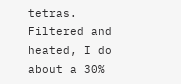tetras. Filtered and heated, I do about a 30%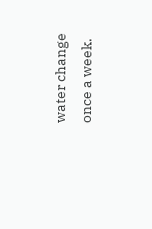water change once a week.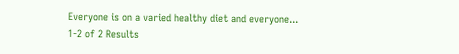Everyone is on a varied healthy diet and everyone...
1-2 of 2 Results